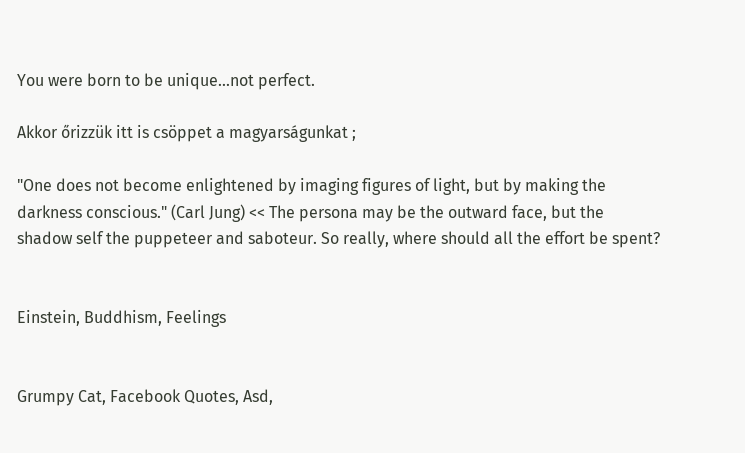You were born to be unique...not perfect.

Akkor őrizzük itt is csöppet a magyarságunkat ;

"One does not become enlightened by imaging figures of light, but by making the darkness conscious." (Carl Jung) << The persona may be the outward face, but the shadow self the puppeteer and saboteur. So really, where should all the effort be spent?


Einstein, Buddhism, Feelings


Grumpy Cat, Facebook Quotes, Asd,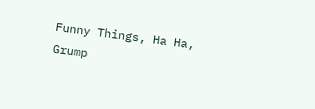Funny Things, Ha Ha, Grump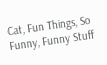Cat, Fun Things, So Funny, Funny Stuff